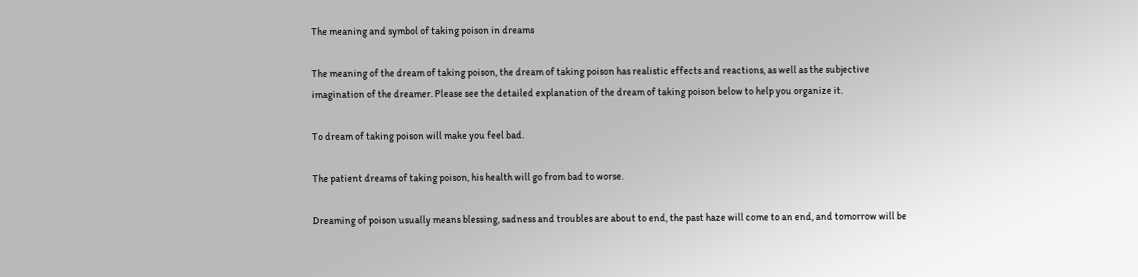The meaning and symbol of taking poison in dreams

The meaning of the dream of taking poison, the dream of taking poison has realistic effects and reactions, as well as the subjective imagination of the dreamer. Please see the detailed explanation of the dream of taking poison below to help you organize it.

To dream of taking poison will make you feel bad.

The patient dreams of taking poison, his health will go from bad to worse.

Dreaming of poison usually means blessing, sadness and troubles are about to end, the past haze will come to an end, and tomorrow will be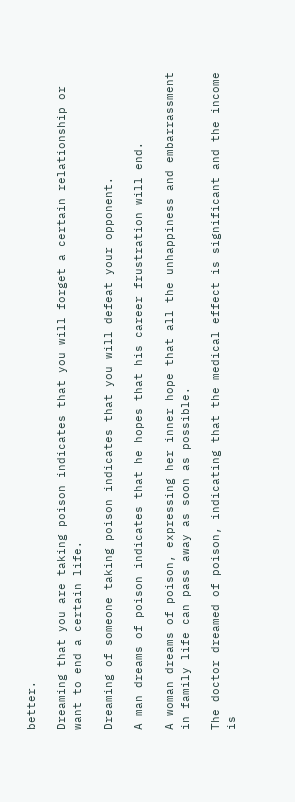better.

Dreaming that you are taking poison indicates that you will forget a certain relationship or want to end a certain life.

Dreaming of someone taking poison indicates that you will defeat your opponent.

A man dreams of poison indicates that he hopes that his career frustration will end.

A woman dreams of poison, expressing her inner hope that all the unhappiness and embarrassment in family life can pass away as soon as possible.

The doctor dreamed of poison, indicating that the medical effect is significant and the income is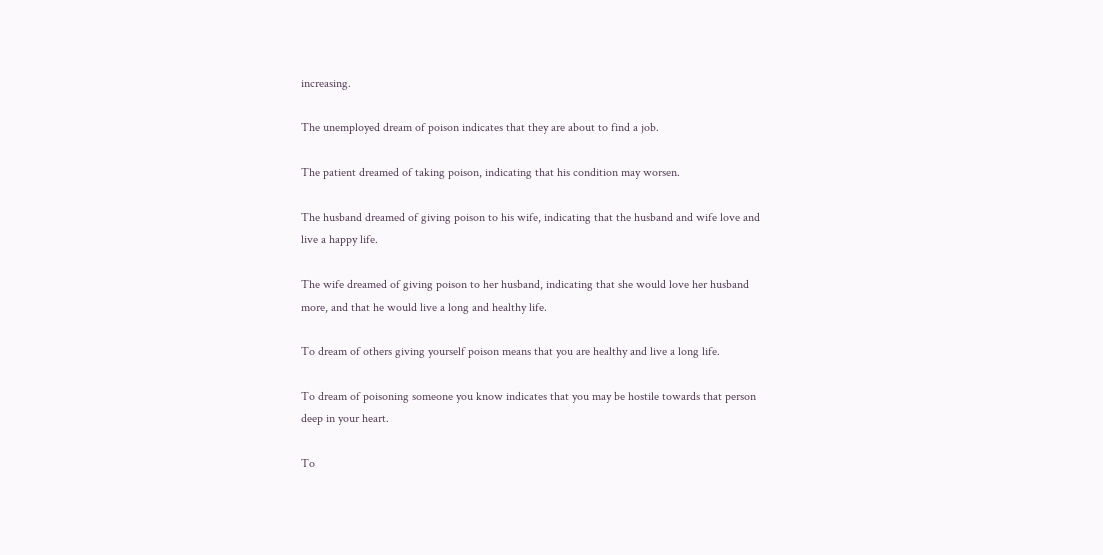increasing.

The unemployed dream of poison indicates that they are about to find a job.

The patient dreamed of taking poison, indicating that his condition may worsen.

The husband dreamed of giving poison to his wife, indicating that the husband and wife love and live a happy life.

The wife dreamed of giving poison to her husband, indicating that she would love her husband more, and that he would live a long and healthy life.

To dream of others giving yourself poison means that you are healthy and live a long life.

To dream of poisoning someone you know indicates that you may be hostile towards that person deep in your heart.

To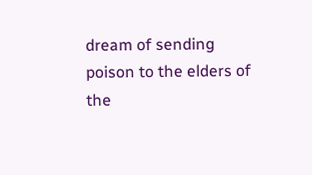dream of sending poison to the elders of the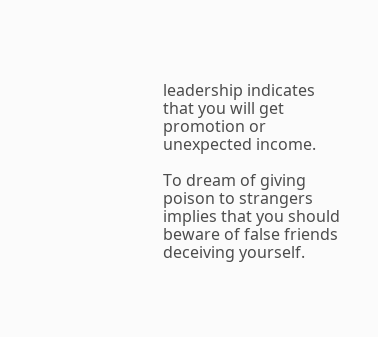leadership indicates that you will get promotion or unexpected income.

To dream of giving poison to strangers implies that you should beware of false friends deceiving yourself.